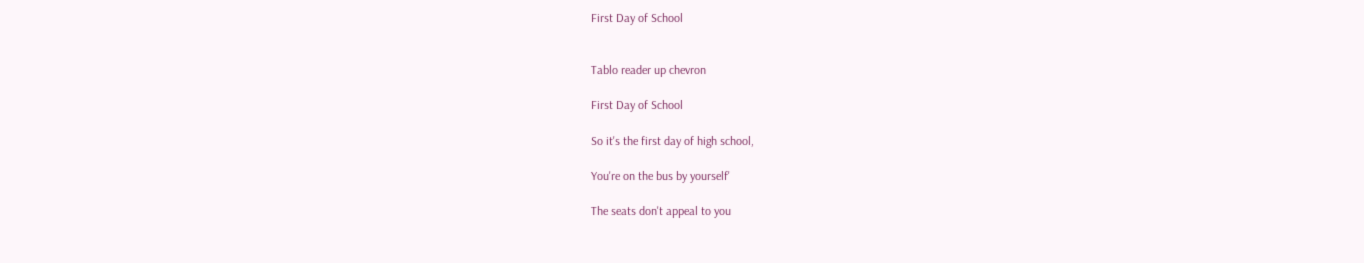First Day of School


Tablo reader up chevron

First Day of School

So it's the first day of high school,

You're on the bus by yourself'

The seats don't appeal to you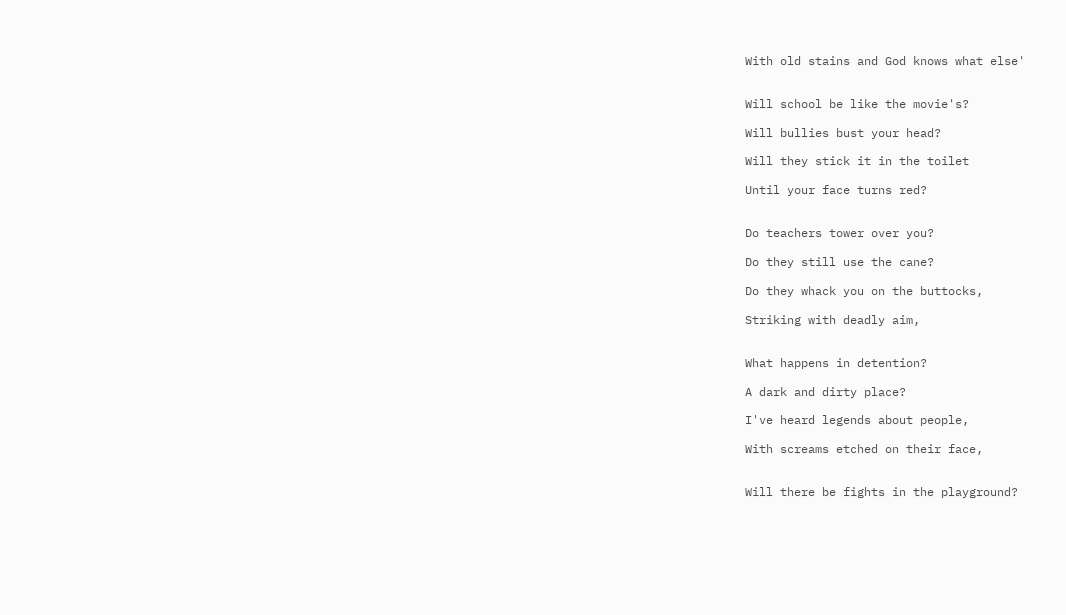With old stains and God knows what else'


Will school be like the movie's?

Will bullies bust your head?

Will they stick it in the toilet

Until your face turns red?


Do teachers tower over you?

Do they still use the cane?

Do they whack you on the buttocks,

Striking with deadly aim,


What happens in detention?

A dark and dirty place?

I've heard legends about people,

With screams etched on their face,


Will there be fights in the playground?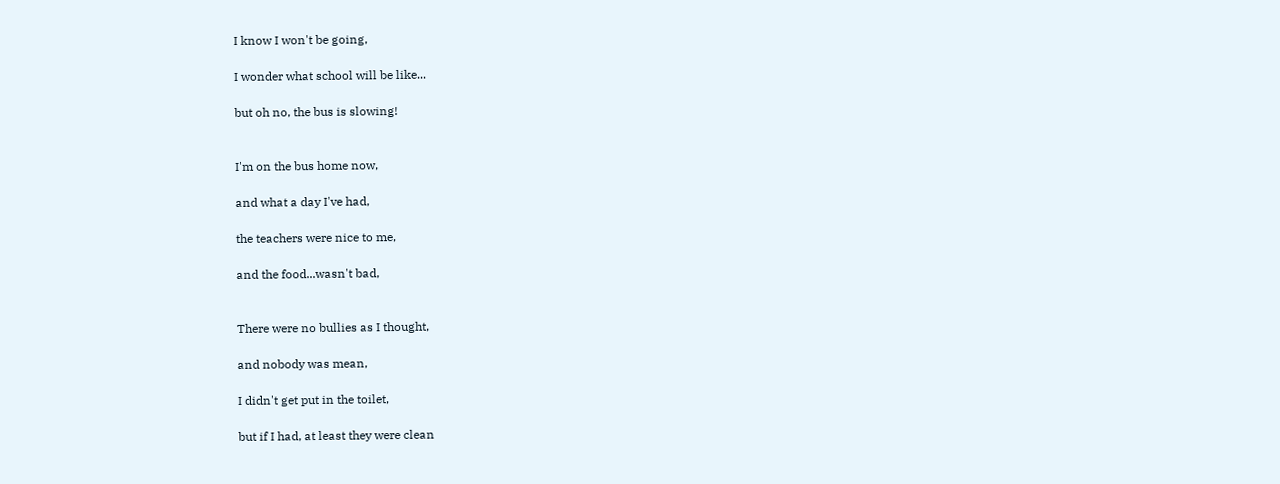I know I won't be going,

I wonder what school will be like...

but oh no, the bus is slowing!


I'm on the bus home now,

and what a day I've had,

the teachers were nice to me,

and the food...wasn't bad,


There were no bullies as I thought,

and nobody was mean,

I didn't get put in the toilet,

but if I had, at least they were clean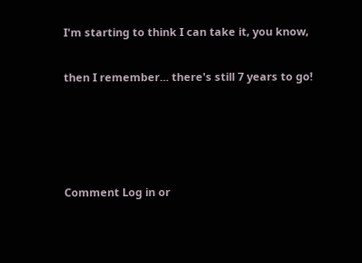I'm starting to think I can take it, you know,

then I remember... there's still 7 years to go!




Comment Log in or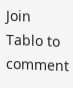Join Tablo to comment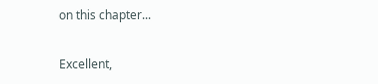on this chapter...

Excellent,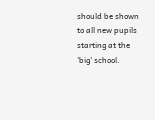should be shown to all new pupils starting at the 'big' school.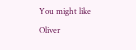You might like Oliver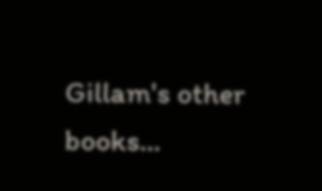Gillam's other books...